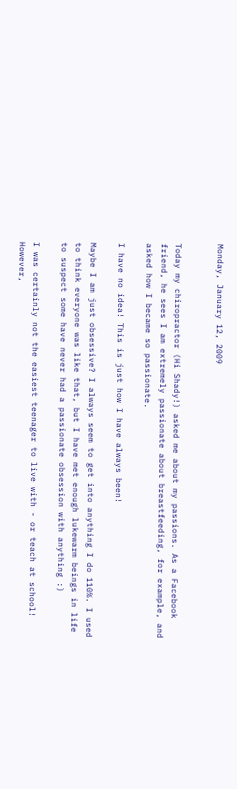Monday, January 12, 2009


Today my chiropractor (Hi Shady!) asked me about my passions. As a Facebook friend, he sees I am extremely passionate about breastfeeding, for example, and asked how I became so passionate.

I have no idea! This is just how I have always been!

Maybe I am just obsessive? I always seem to get into anything I do 110%. I used to think everyone was like that, but I have met enough lukewarm beings in life to suspect some have never had a passionate obsession with anything :)

I was certainly not the easiest teenager to live with - or teach at school! However,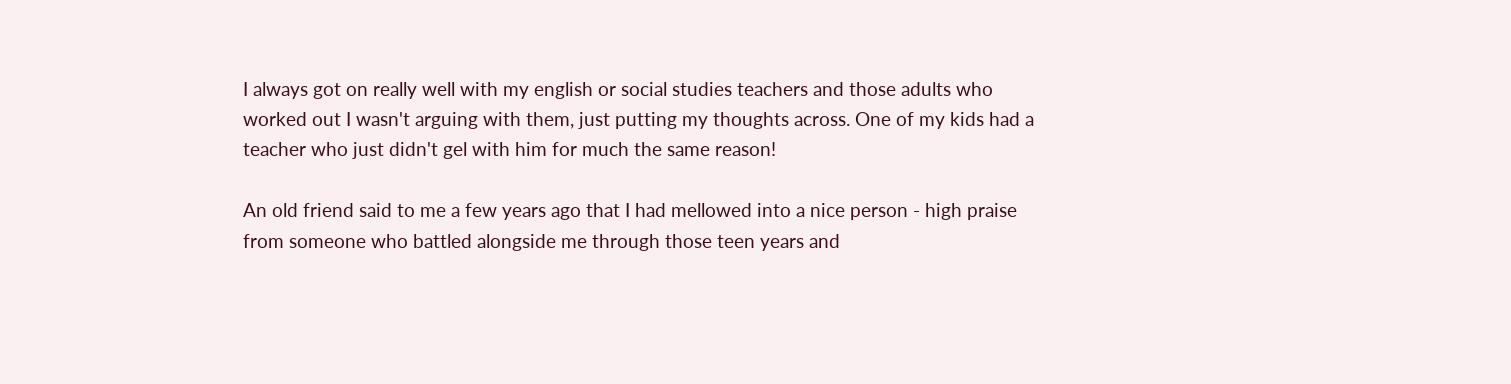I always got on really well with my english or social studies teachers and those adults who worked out I wasn't arguing with them, just putting my thoughts across. One of my kids had a teacher who just didn't gel with him for much the same reason!

An old friend said to me a few years ago that I had mellowed into a nice person - high praise from someone who battled alongside me through those teen years and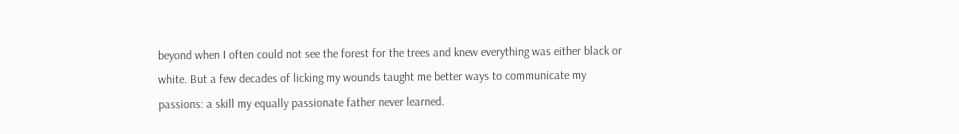beyond when I often could not see the forest for the trees and knew everything was either black or white. But a few decades of licking my wounds taught me better ways to communicate my passions: a skill my equally passionate father never learned.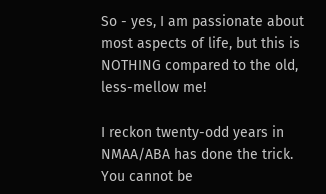So - yes, I am passionate about most aspects of life, but this is NOTHING compared to the old, less-mellow me!

I reckon twenty-odd years in NMAA/ABA has done the trick. You cannot be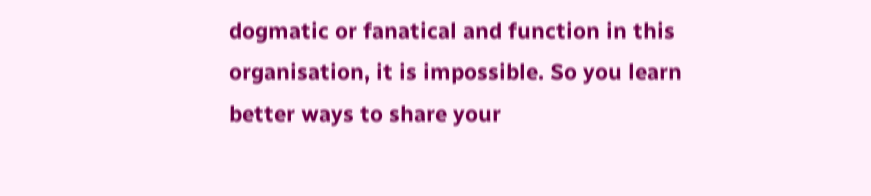dogmatic or fanatical and function in this organisation, it is impossible. So you learn better ways to share your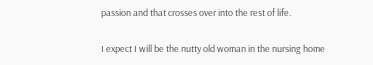passion and that crosses over into the rest of life.

I expect I will be the nutty old woman in the nursing home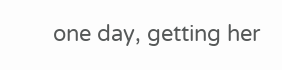one day, getting her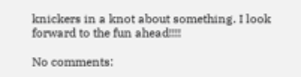knickers in a knot about something. I look forward to the fun ahead!!!!

No comments: